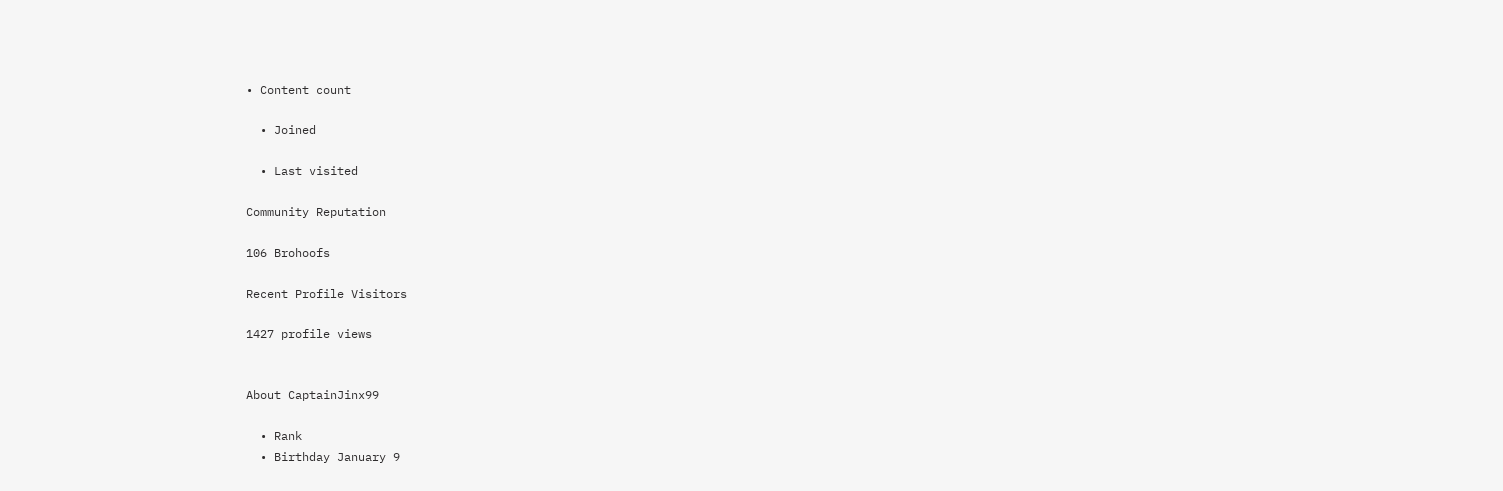• Content count

  • Joined

  • Last visited

Community Reputation

106 Brohoofs

Recent Profile Visitors

1427 profile views


About CaptainJinx99

  • Rank
  • Birthday January 9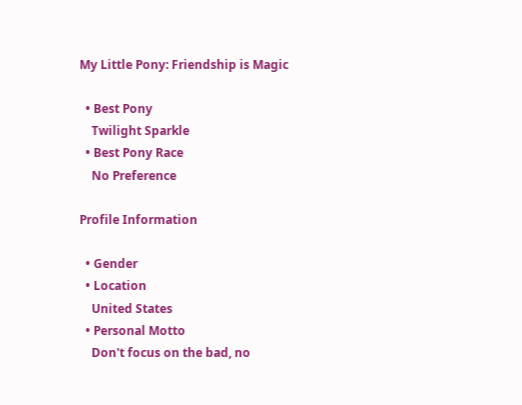My Little Pony: Friendship is Magic

  • Best Pony
    Twilight Sparkle
  • Best Pony Race
    No Preference

Profile Information

  • Gender
  • Location
    United States
  • Personal Motto
    Don't focus on the bad, no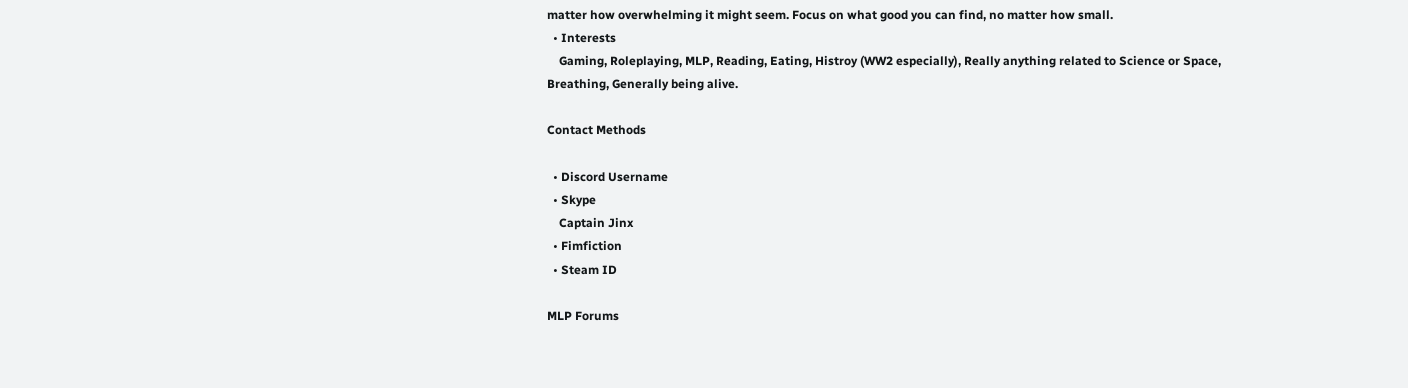matter how overwhelming it might seem. Focus on what good you can find, no matter how small.
  • Interests
    Gaming, Roleplaying, MLP, Reading, Eating, Histroy (WW2 especially), Really anything related to Science or Space, Breathing, Generally being alive.

Contact Methods

  • Discord Username
  • Skype
    Captain Jinx
  • Fimfiction
  • Steam ID

MLP Forums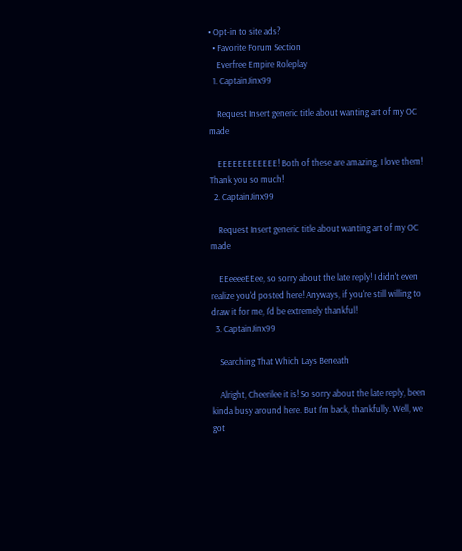• Opt-in to site ads?
  • Favorite Forum Section
    Everfree Empire Roleplay
  1. CaptainJinx99

    Request Insert generic title about wanting art of my OC made

    EEEEEEEEEEEE! Both of these are amazing, I love them! Thank you so much!
  2. CaptainJinx99

    Request Insert generic title about wanting art of my OC made

    EEeeeeEEee, so sorry about the late reply! I didn't even realize you'd posted here! Anyways, if you're still willing to draw it for me, I'd be extremely thankful!
  3. CaptainJinx99

    Searching That Which Lays Beneath

    Alright, Cheerilee it is! So sorry about the late reply, been kinda busy around here. But I'm back, thankfully. Well, we got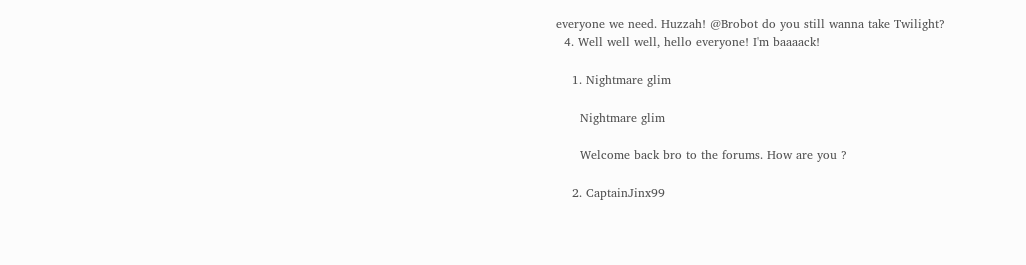everyone we need. Huzzah! @Brobot do you still wanna take Twilight?
  4. Well well well, hello everyone! I'm baaaack!

    1. Nightmare glim

      Nightmare glim

      Welcome back bro to the forums. How are you ?

    2. CaptainJinx99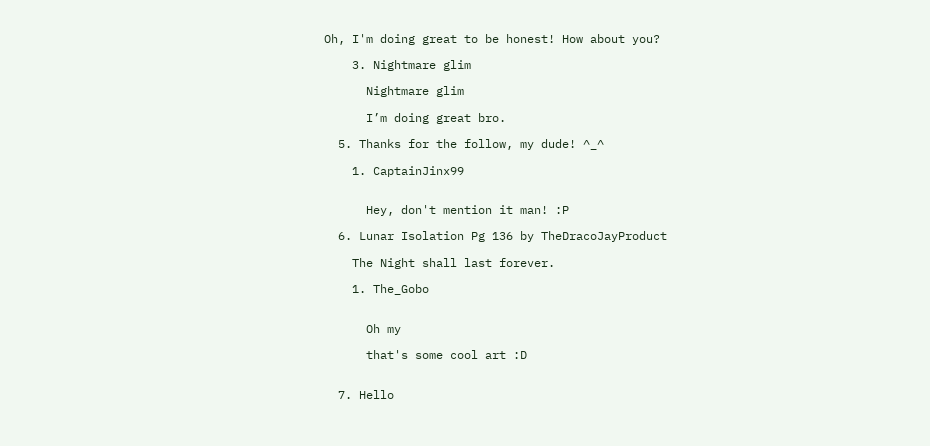Oh, I'm doing great to be honest! How about you?

    3. Nightmare glim

      Nightmare glim

      I’m doing great bro.

  5. Thanks for the follow, my dude! ^_^

    1. CaptainJinx99


      Hey, don't mention it man! :P

  6. Lunar Isolation Pg 136 by TheDracoJayProduct

    The Night shall last forever.

    1. The_Gobo


      Oh my

      that's some cool art :D


  7. Hello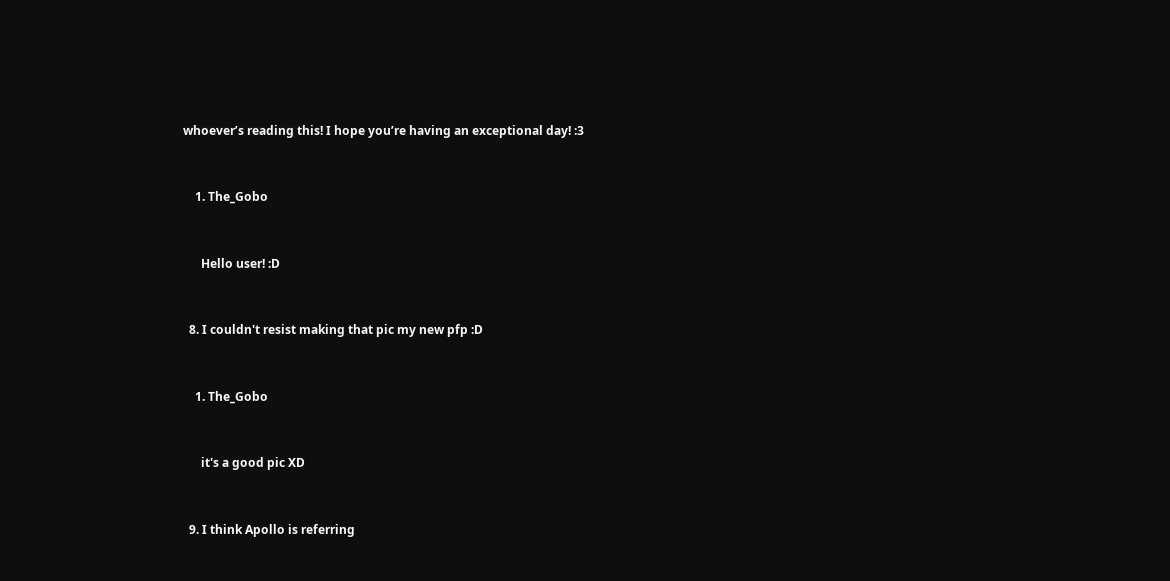whoever’s reading this! I hope you’re having an exceptional day! :3


    1. The_Gobo


      Hello user! :D


  8. I couldn't resist making that pic my new pfp :D


    1. The_Gobo


      it's a good pic XD


  9. I think Apollo is referring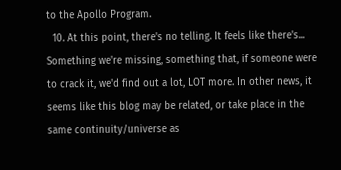to the Apollo Program.
  10. At this point, there's no telling. It feels like there's... Something we're missing, something that, if someone were to crack it, we'd find out a lot, LOT more. In other news, it seems like this blog may be related, or take place in the same continuity/universe as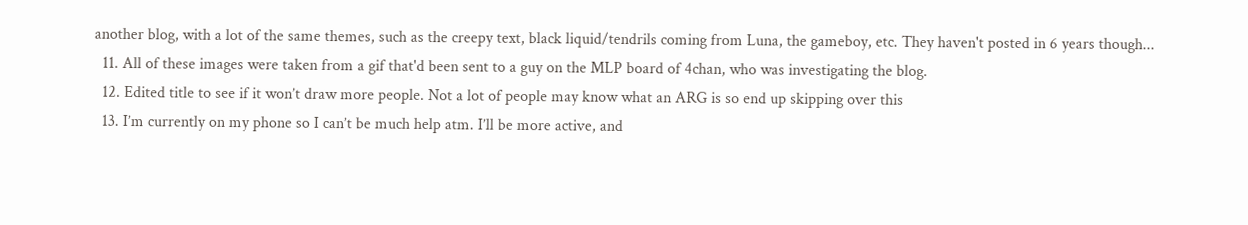another blog, with a lot of the same themes, such as the creepy text, black liquid/tendrils coming from Luna, the gameboy, etc. They haven't posted in 6 years though...
  11. All of these images were taken from a gif that'd been sent to a guy on the MLP board of 4chan, who was investigating the blog.
  12. Edited title to see if it won’t draw more people. Not a lot of people may know what an ARG is so end up skipping over this
  13. I’m currently on my phone so I can’t be much help atm. I’ll be more active, and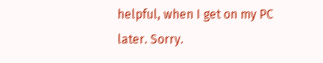helpful, when I get on my PC later. Sorry.